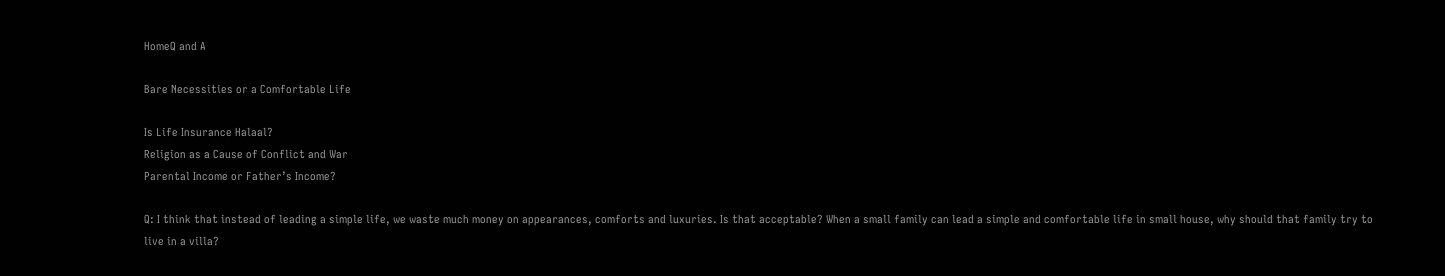HomeQ and A

Bare Necessities or a Comfortable Life

Is Life Insurance Halaal?
Religion as a Cause of Conflict and War
Parental Income or Father’s Income?

Q: I think that instead of leading a simple life, we waste much money on appearances, comforts and luxuries. Is that acceptable? When a small family can lead a simple and comfortable life in small house, why should that family try to live in a villa?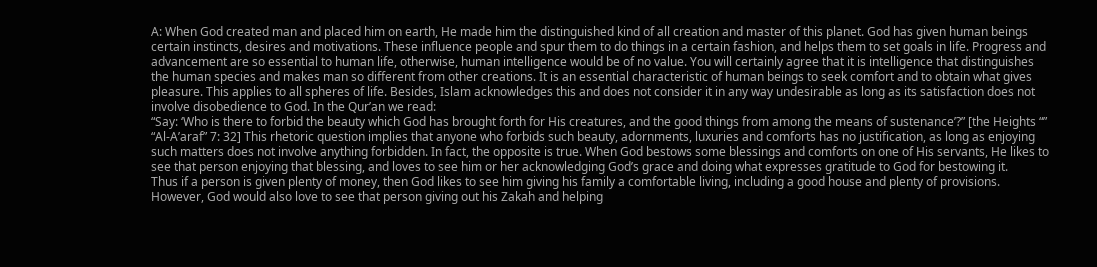A: When God created man and placed him on earth, He made him the distinguished kind of all creation and master of this planet. God has given human beings certain instincts, desires and motivations. These influence people and spur them to do things in a certain fashion, and helps them to set goals in life. Progress and advancement are so essential to human life, otherwise, human intelligence would be of no value. You will certainly agree that it is intelligence that distinguishes the human species and makes man so different from other creations. It is an essential characteristic of human beings to seek comfort and to obtain what gives pleasure. This applies to all spheres of life. Besides, Islam acknowledges this and does not consider it in any way undesirable as long as its satisfaction does not involve disobedience to God. In the Qur’an we read:
“Say: ‘Who is there to forbid the beauty which God has brought forth for His creatures, and the good things from among the means of sustenance’?” [the Heights “” “Al-A’araf” 7: 32] This rhetoric question implies that anyone who forbids such beauty, adornments, luxuries and comforts has no justification, as long as enjoying such matters does not involve anything forbidden. In fact, the opposite is true. When God bestows some blessings and comforts on one of His servants, He likes to see that person enjoying that blessing, and loves to see him or her acknowledging God’s grace and doing what expresses gratitude to God for bestowing it.
Thus if a person is given plenty of money, then God likes to see him giving his family a comfortable living, including a good house and plenty of provisions. However, God would also love to see that person giving out his Zakah and helping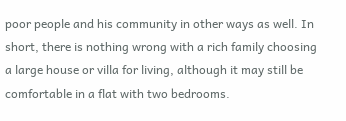poor people and his community in other ways as well. In short, there is nothing wrong with a rich family choosing a large house or villa for living, although it may still be comfortable in a flat with two bedrooms.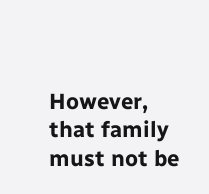However, that family must not be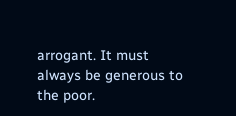arrogant. It must always be generous to the poor.